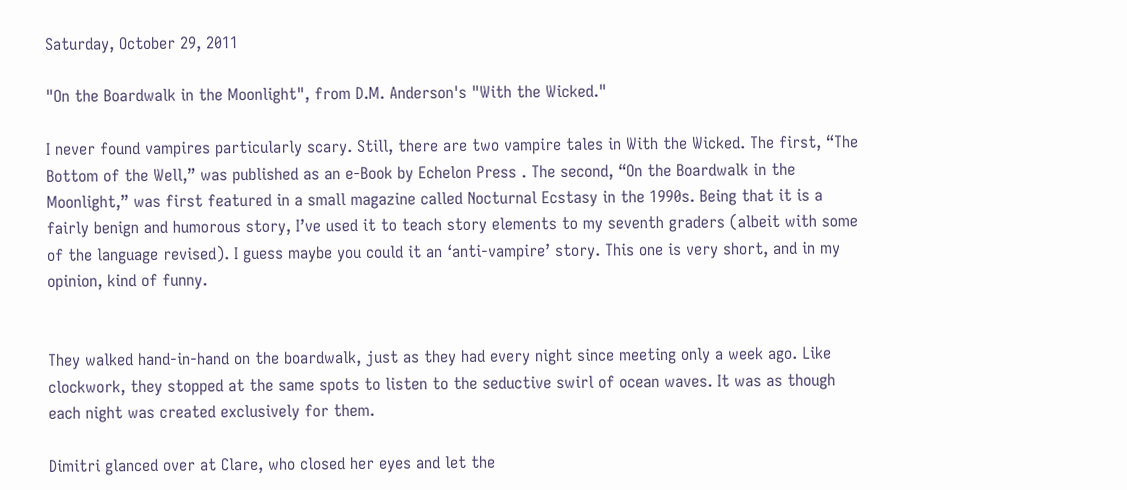Saturday, October 29, 2011

"On the Boardwalk in the Moonlight", from D.M. Anderson's "With the Wicked."

I never found vampires particularly scary. Still, there are two vampire tales in With the Wicked. The first, “The Bottom of the Well,” was published as an e-Book by Echelon Press . The second, “On the Boardwalk in the Moonlight,” was first featured in a small magazine called Nocturnal Ecstasy in the 1990s. Being that it is a fairly benign and humorous story, I’ve used it to teach story elements to my seventh graders (albeit with some of the language revised). I guess maybe you could it an ‘anti-vampire’ story. This one is very short, and in my opinion, kind of funny.


They walked hand-in-hand on the boardwalk, just as they had every night since meeting only a week ago. Like clockwork, they stopped at the same spots to listen to the seductive swirl of ocean waves. It was as though each night was created exclusively for them.

Dimitri glanced over at Clare, who closed her eyes and let the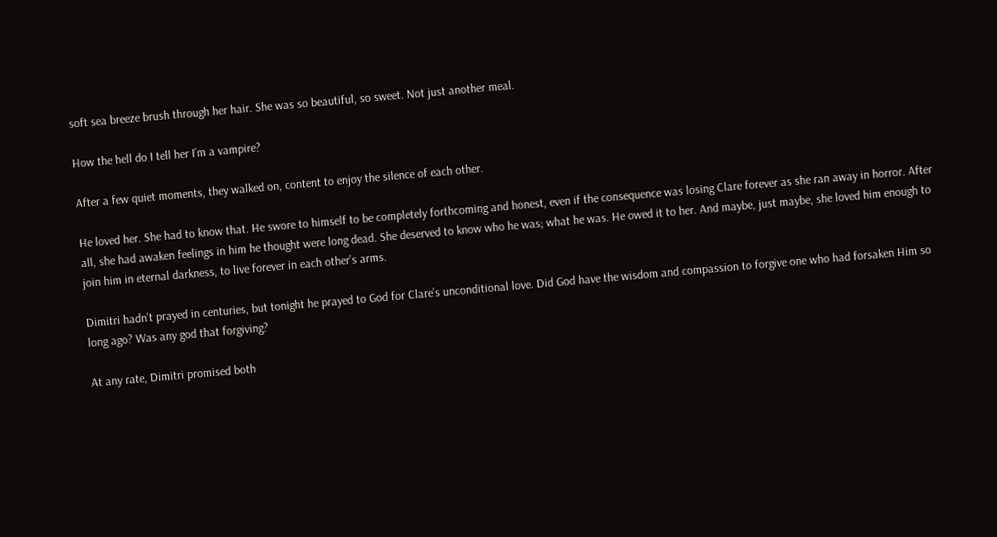soft sea breeze brush through her hair. She was so beautiful, so sweet. Not just another meal.

How the hell do I tell her I’m a vampire?

After a few quiet moments, they walked on, content to enjoy the silence of each other.

He loved her. She had to know that. He swore to himself to be completely forthcoming and honest, even if the consequence was losing Clare forever as she ran away in horror. After all, she had awaken feelings in him he thought were long dead. She deserved to know who he was; what he was. He owed it to her. And maybe, just maybe, she loved him enough to join him in eternal darkness, to live forever in each other’s arms.

Dimitri hadn’t prayed in centuries, but tonight he prayed to God for Clare’s unconditional love. Did God have the wisdom and compassion to forgive one who had forsaken Him so long ago? Was any god that forgiving?

At any rate, Dimitri promised both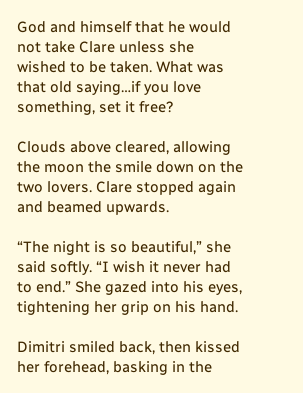God and himself that he would not take Clare unless she wished to be taken. What was that old saying…if you love something, set it free?

Clouds above cleared, allowing the moon the smile down on the two lovers. Clare stopped again and beamed upwards.

“The night is so beautiful,” she said softly. “I wish it never had to end.” She gazed into his eyes, tightening her grip on his hand.

Dimitri smiled back, then kissed her forehead, basking in the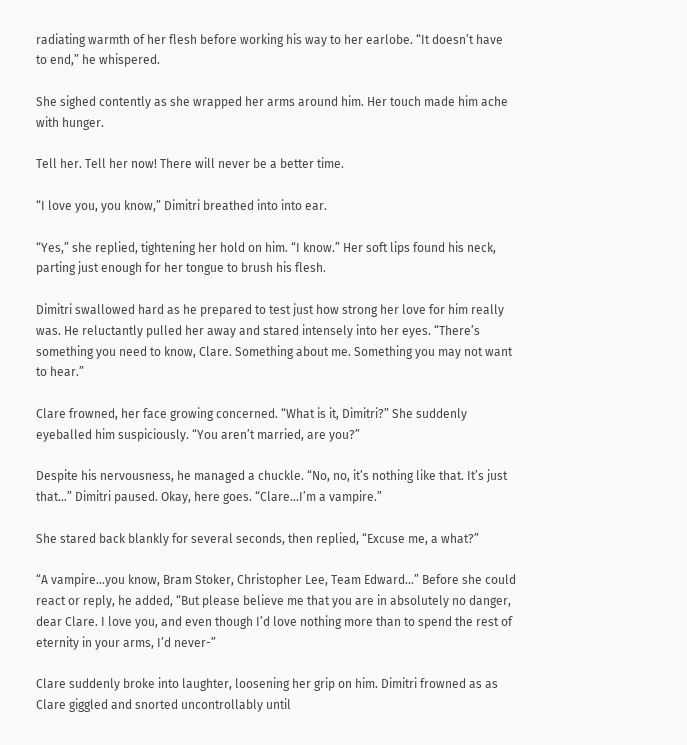radiating warmth of her flesh before working his way to her earlobe. “It doesn’t have to end,” he whispered.

She sighed contently as she wrapped her arms around him. Her touch made him ache with hunger.

Tell her. Tell her now! There will never be a better time.

“I love you, you know,” Dimitri breathed into into ear.

“Yes,” she replied, tightening her hold on him. “I know.” Her soft lips found his neck, parting just enough for her tongue to brush his flesh.

Dimitri swallowed hard as he prepared to test just how strong her love for him really was. He reluctantly pulled her away and stared intensely into her eyes. “There’s something you need to know, Clare. Something about me. Something you may not want to hear.”

Clare frowned, her face growing concerned. “What is it, Dimitri?” She suddenly eyeballed him suspiciously. “You aren’t married, are you?”

Despite his nervousness, he managed a chuckle. “No, no, it’s nothing like that. It’s just that…” Dimitri paused. Okay, here goes. “Clare…I’m a vampire.”

She stared back blankly for several seconds, then replied, “Excuse me, a what?”

“A vampire…you know, Bram Stoker, Christopher Lee, Team Edward…” Before she could react or reply, he added, “But please believe me that you are in absolutely no danger, dear Clare. I love you, and even though I’d love nothing more than to spend the rest of eternity in your arms, I’d never-”

Clare suddenly broke into laughter, loosening her grip on him. Dimitri frowned as as Clare giggled and snorted uncontrollably until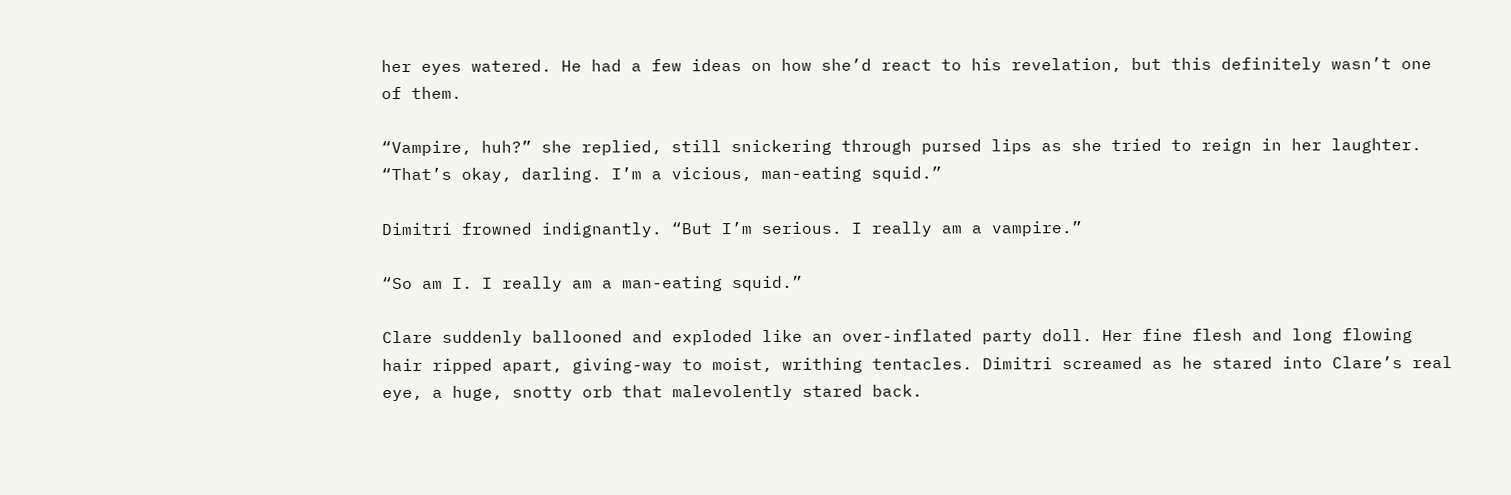her eyes watered. He had a few ideas on how she’d react to his revelation, but this definitely wasn’t one of them.

“Vampire, huh?” she replied, still snickering through pursed lips as she tried to reign in her laughter. “That’s okay, darling. I’m a vicious, man-eating squid.”

Dimitri frowned indignantly. “But I’m serious. I really am a vampire.”

“So am I. I really am a man-eating squid.”

Clare suddenly ballooned and exploded like an over-inflated party doll. Her fine flesh and long flowing hair ripped apart, giving-way to moist, writhing tentacles. Dimitri screamed as he stared into Clare’s real eye, a huge, snotty orb that malevolently stared back.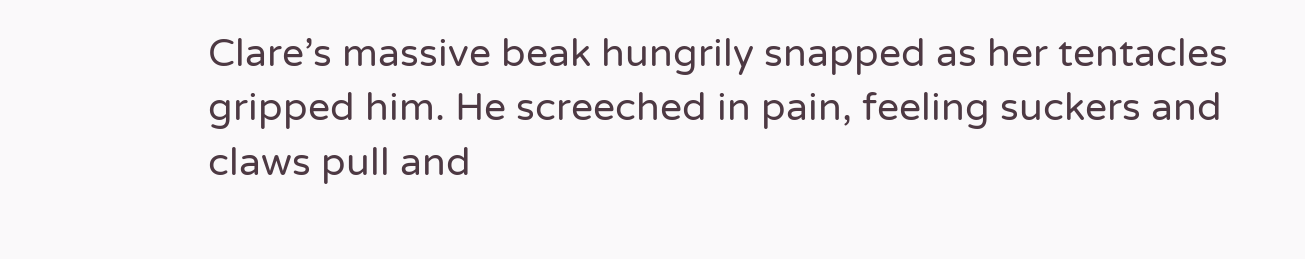Clare’s massive beak hungrily snapped as her tentacles gripped him. He screeched in pain, feeling suckers and claws pull and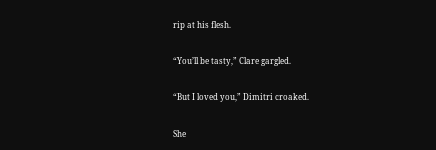rip at his flesh.

“You’ll be tasty,” Clare gargled.

“But I loved you,” Dimitri croaked.

She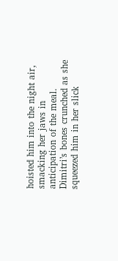hoisted him into the night air, smacking her jaws in anticipation of the meal. Dimitri’s bones crunched as she squeezed him in her slick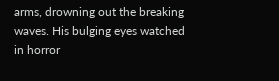arms, drowning out the breaking waves. His bulging eyes watched in horror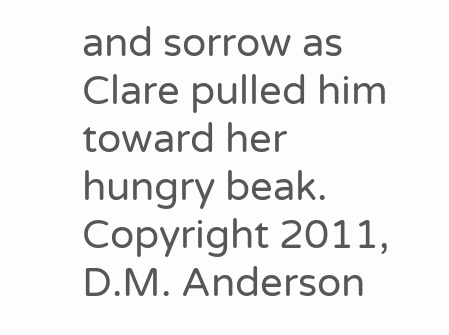and sorrow as Clare pulled him toward her hungry beak.
Copyright 2011, D.M. Anderson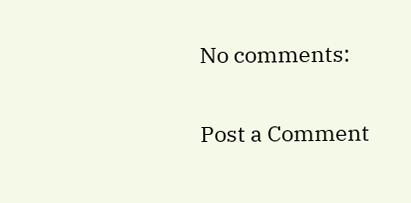No comments:

Post a Comment